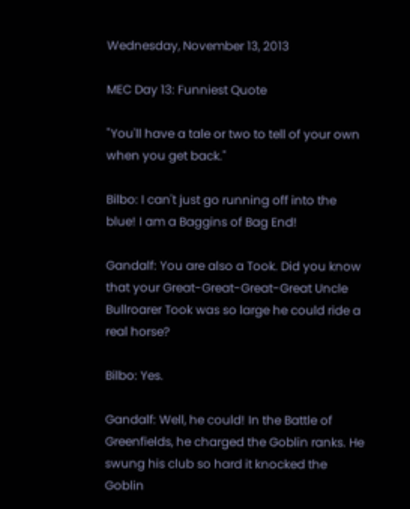Wednesday, November 13, 2013

MEC Day 13: Funniest Quote

"You'll have a tale or two to tell of your own when you get back."

Bilbo: I can't just go running off into the blue! I am a Baggins of Bag End!

Gandalf: You are also a Took. Did you know that your Great-Great-Great-Great Uncle Bullroarer Took was so large he could ride a real horse?

Bilbo: Yes.

Gandalf: Well, he could! In the Battle of Greenfields, he charged the Goblin ranks. He swung his club so hard it knocked the Goblin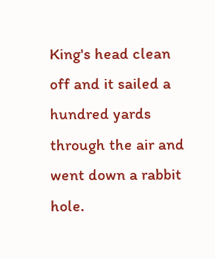King's head clean off and it sailed a hundred yards through the air and went down a rabbit hole.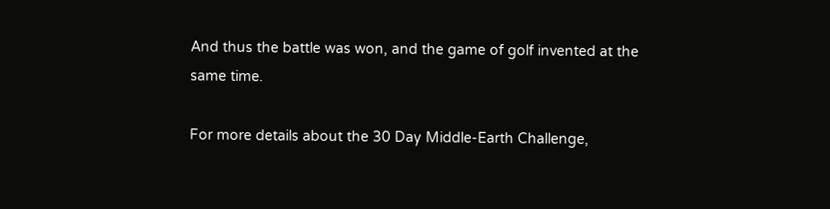And thus the battle was won, and the game of golf invented at the same time.

For more details about the 30 Day Middle-Earth Challenge,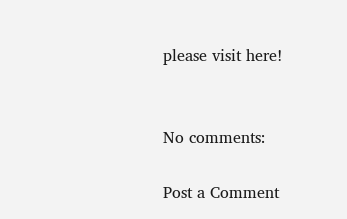please visit here!


No comments:

Post a Comment